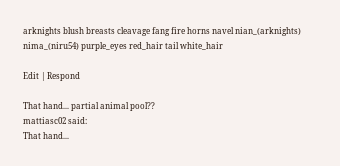arknights blush breasts cleavage fang fire horns navel nian_(arknights) nima_(niru54) purple_eyes red_hair tail white_hair

Edit | Respond

That hand... partial animal pool??
mattiasc02 said:
That hand...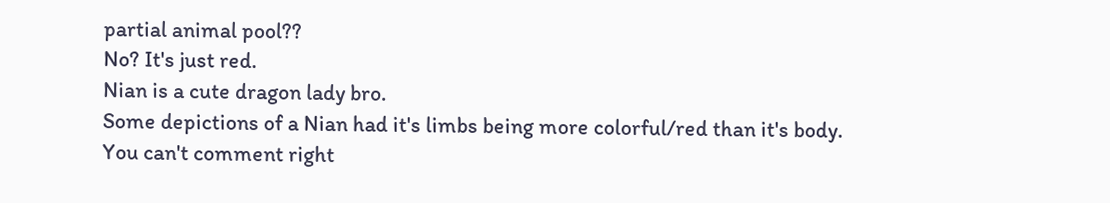partial animal pool??
No? It's just red.
Nian is a cute dragon lady bro.
Some depictions of a Nian had it's limbs being more colorful/red than it's body.
You can't comment right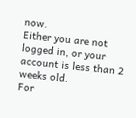now.
Either you are not logged in, or your account is less than 2 weeks old.
For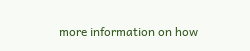more information on how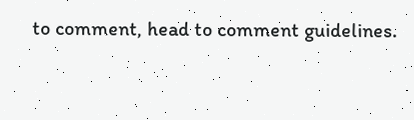to comment, head to comment guidelines.